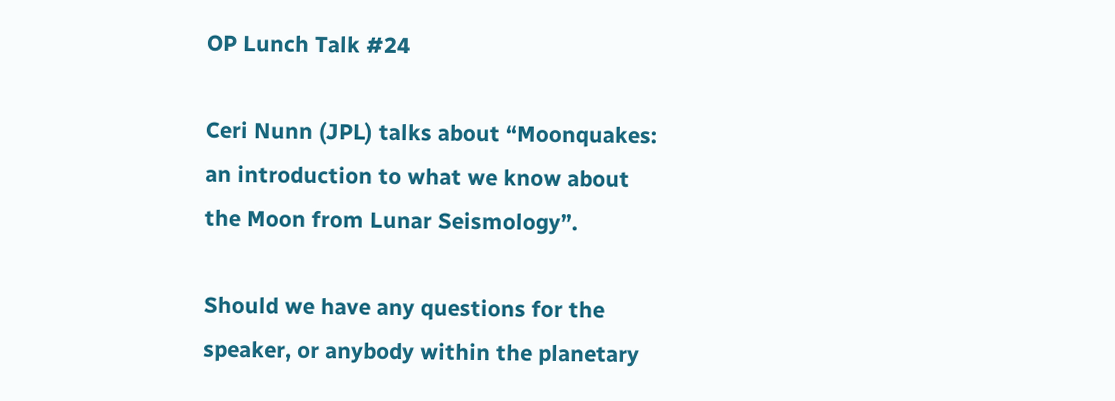OP Lunch Talk #24

Ceri Nunn (JPL) talks about “Moonquakes: an introduction to what we know about the Moon from Lunar Seismology”.

Should we have any questions for the speaker, or anybody within the planetary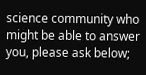science community who might be able to answer you, please ask below;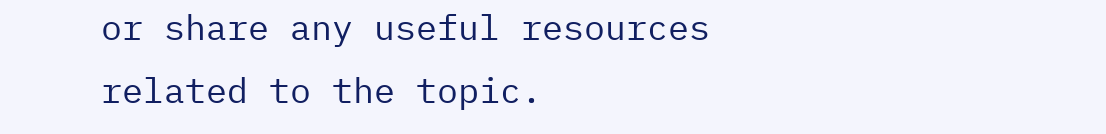or share any useful resources related to the topic.